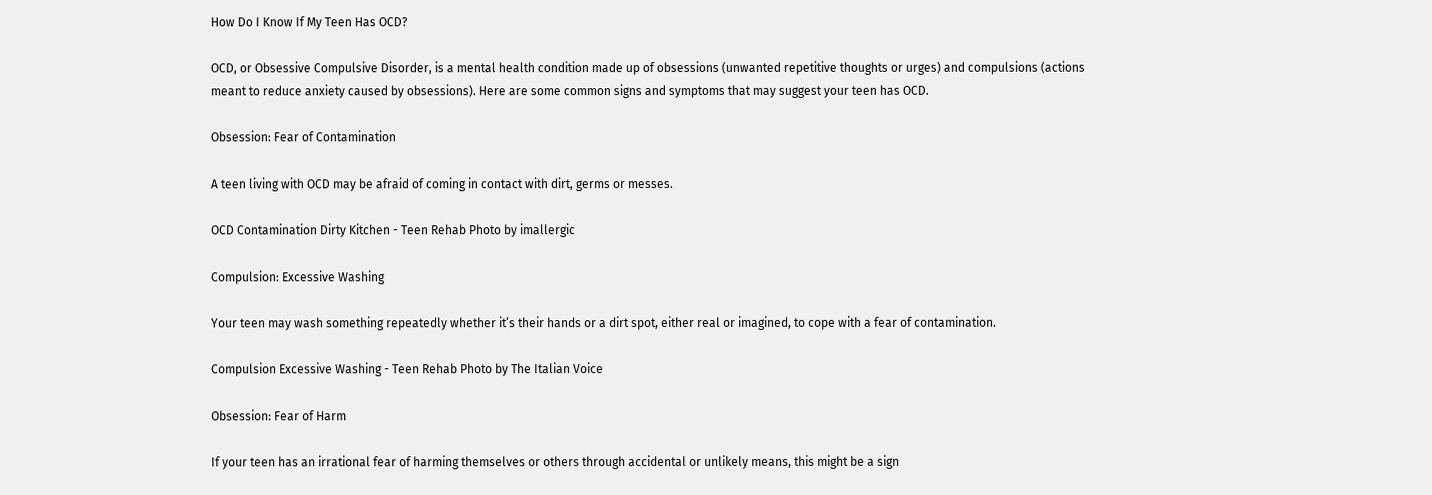How Do I Know If My Teen Has OCD?

OCD, or Obsessive Compulsive Disorder, is a mental health condition made up of obsessions (unwanted repetitive thoughts or urges) and compulsions (actions meant to reduce anxiety caused by obsessions). Here are some common signs and symptoms that may suggest your teen has OCD.

Obsession: Fear of Contamination

A teen living with OCD may be afraid of coming in contact with dirt, germs or messes.

OCD Contamination Dirty Kitchen - Teen Rehab Photo by imallergic

Compulsion: Excessive Washing

Your teen may wash something repeatedly whether it’s their hands or a dirt spot, either real or imagined, to cope with a fear of contamination.

Compulsion Excessive Washing - Teen Rehab Photo by The Italian Voice

Obsession: Fear of Harm

If your teen has an irrational fear of harming themselves or others through accidental or unlikely means, this might be a sign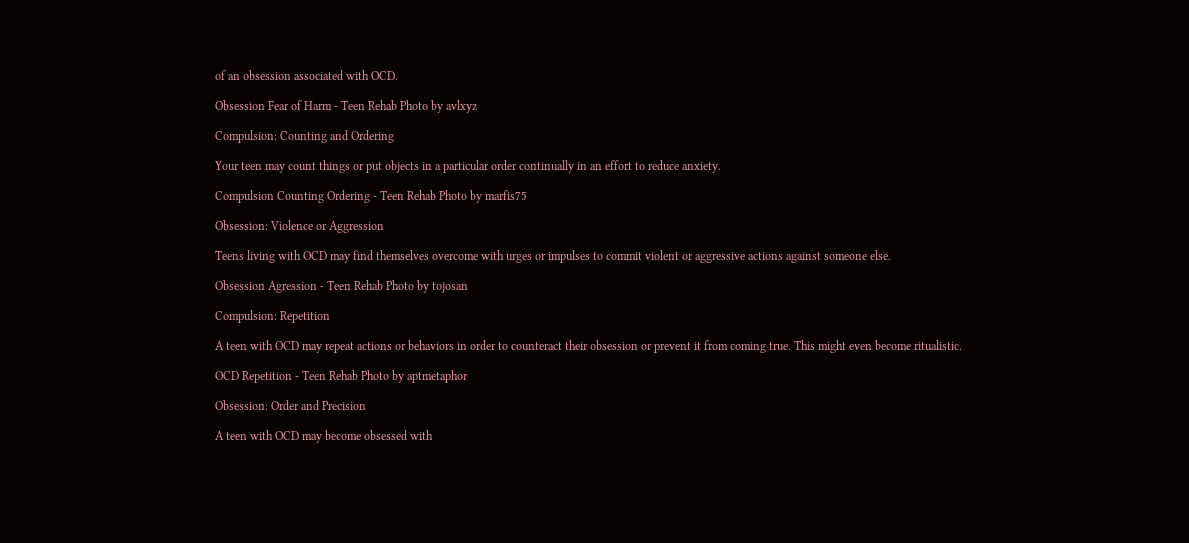of an obsession associated with OCD.

Obsession Fear of Harm - Teen Rehab Photo by avlxyz

Compulsion: Counting and Ordering

Your teen may count things or put objects in a particular order continually in an effort to reduce anxiety.

Compulsion Counting Ordering - Teen Rehab Photo by marfis75

Obsession: Violence or Aggression

Teens living with OCD may find themselves overcome with urges or impulses to commit violent or aggressive actions against someone else.

Obsession Agression - Teen Rehab Photo by tojosan

Compulsion: Repetition

A teen with OCD may repeat actions or behaviors in order to counteract their obsession or prevent it from coming true. This might even become ritualistic.

OCD Repetition - Teen Rehab Photo by aptmetaphor

Obsession: Order and Precision

A teen with OCD may become obsessed with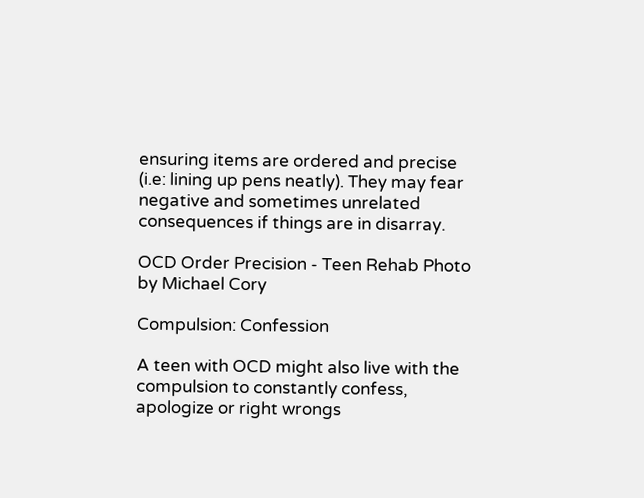ensuring items are ordered and precise (i.e: lining up pens neatly). They may fear negative and sometimes unrelated consequences if things are in disarray.

OCD Order Precision - Teen Rehab Photo by Michael Cory

Compulsion: Confession

A teen with OCD might also live with the compulsion to constantly confess, apologize or right wrongs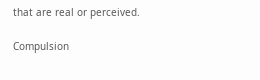that are real or perceived.

Compulsion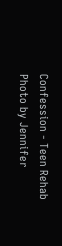Confession - Teen Rehab Photo by Jennifer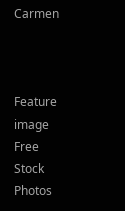Carmen



Feature image Free Stock Photos